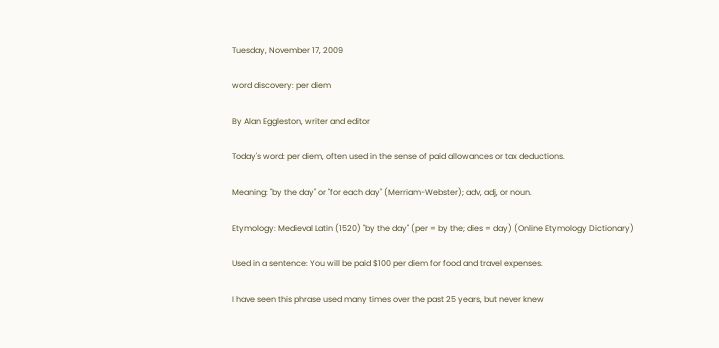Tuesday, November 17, 2009

word discovery: per diem

By Alan Eggleston, writer and editor

Today's word: per diem, often used in the sense of paid allowances or tax deductions.

Meaning: "by the day" or "for each day" (Merriam-Webster); adv, adj, or noun.

Etymology: Medieval Latin (1520) "by the day" (per = by the; dies = day) (Online Etymology Dictionary)

Used in a sentence: You will be paid $100 per diem for food and travel expenses.

I have seen this phrase used many times over the past 25 years, but never knew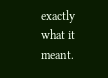exactly what it meant.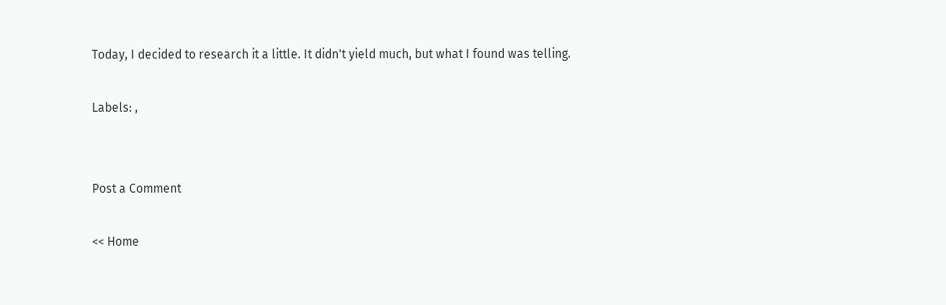Today, I decided to research it a little. It didn't yield much, but what I found was telling.

Labels: ,


Post a Comment

<< Home